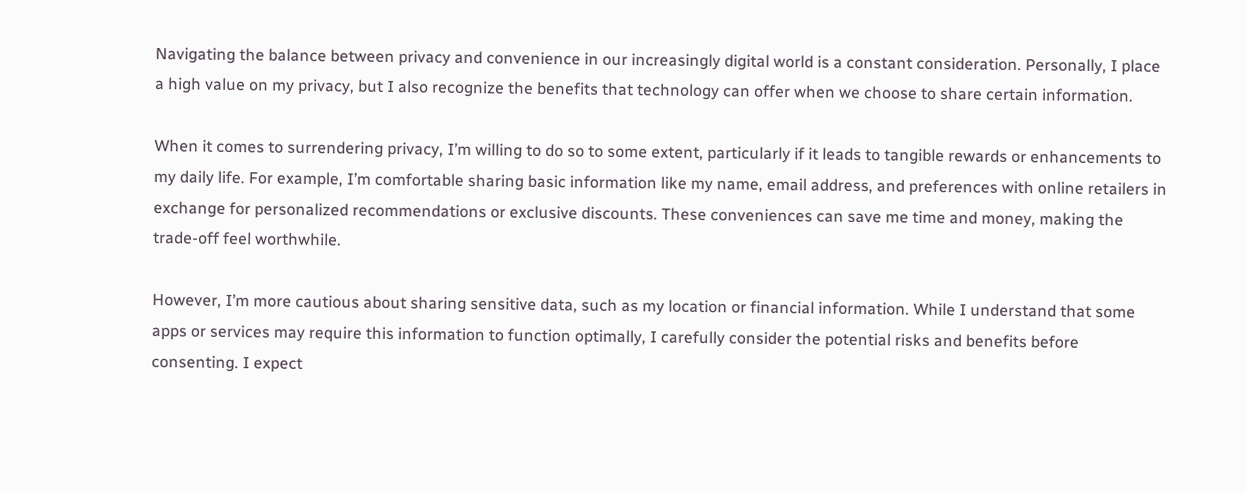Navigating the balance between privacy and convenience in our increasingly digital world is a constant consideration. Personally, I place a high value on my privacy, but I also recognize the benefits that technology can offer when we choose to share certain information.

When it comes to surrendering privacy, I’m willing to do so to some extent, particularly if it leads to tangible rewards or enhancements to my daily life. For example, I’m comfortable sharing basic information like my name, email address, and preferences with online retailers in exchange for personalized recommendations or exclusive discounts. These conveniences can save me time and money, making the trade-off feel worthwhile.

However, I’m more cautious about sharing sensitive data, such as my location or financial information. While I understand that some apps or services may require this information to function optimally, I carefully consider the potential risks and benefits before consenting. I expect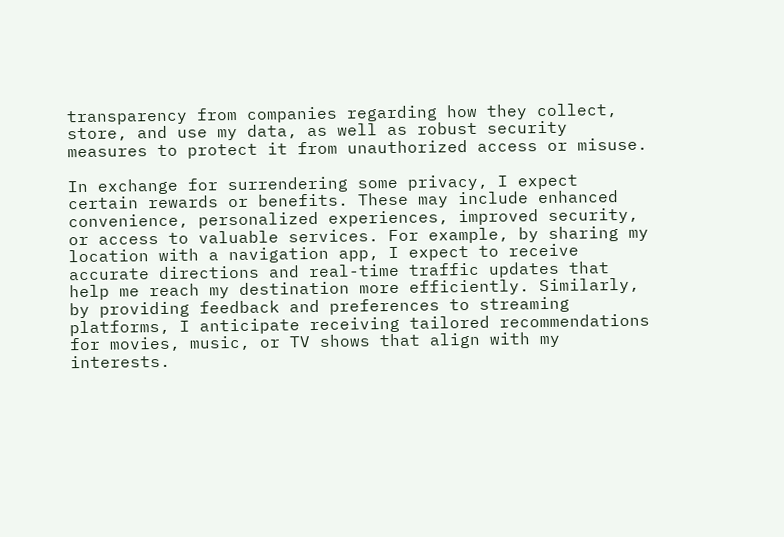transparency from companies regarding how they collect, store, and use my data, as well as robust security measures to protect it from unauthorized access or misuse.

In exchange for surrendering some privacy, I expect certain rewards or benefits. These may include enhanced convenience, personalized experiences, improved security, or access to valuable services. For example, by sharing my location with a navigation app, I expect to receive accurate directions and real-time traffic updates that help me reach my destination more efficiently. Similarly, by providing feedback and preferences to streaming platforms, I anticipate receiving tailored recommendations for movies, music, or TV shows that align with my interests.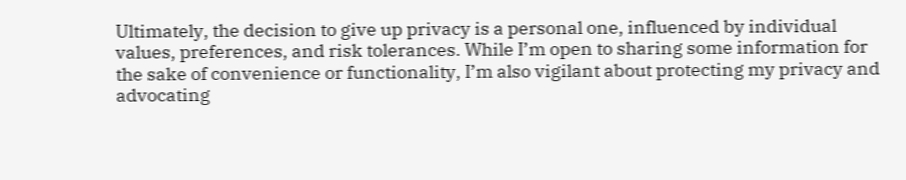Ultimately, the decision to give up privacy is a personal one, influenced by individual values, preferences, and risk tolerances. While I’m open to sharing some information for the sake of convenience or functionality, I’m also vigilant about protecting my privacy and advocating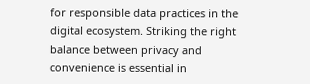for responsible data practices in the digital ecosystem. Striking the right balance between privacy and convenience is essential in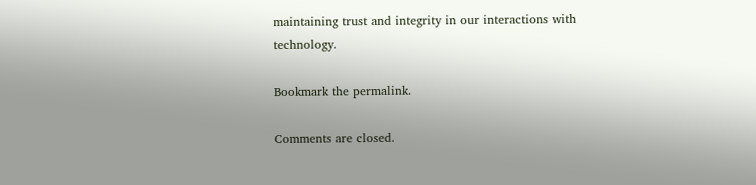maintaining trust and integrity in our interactions with technology.

Bookmark the permalink.

Comments are closed.